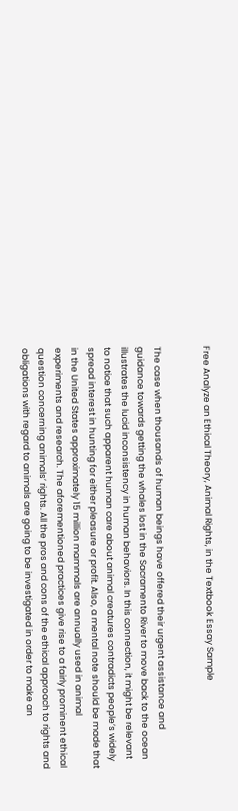Free Analyze an Ethical Theory, Animal Rights, in the Textbook Essay Sample


The case when thousands of human beings have offered their urgent assistance and guidance towards getting the whales lost in the Sacramento River to move back to the ocean illustrates the lucid inconsistency in human behaviors. In this connection, it might be relevant to notice that such apparent human care about animal creatures contradicts people’s widely spread interest in hunting for either pleasure or profit. Also, a mental note should be made that in the United States approximately 15 million mammals are annually used in animal experiments and research. The aforementioned practices give rise to a fairly prominent ethical question concerning animals’ rights. All the pros and cons of the ethical approach to rights and obligations with regard to animals are going to be investigated in order to make an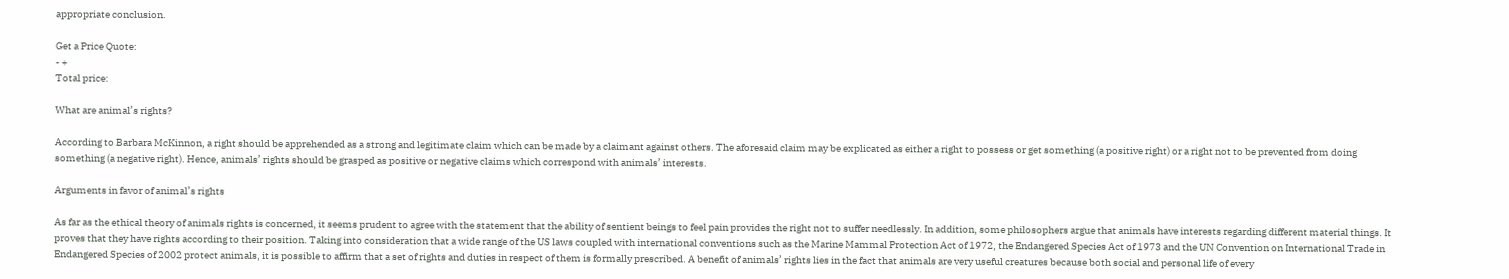appropriate conclusion.

Get a Price Quote:
- +
Total price:

What are animal’s rights?

According to Barbara McKinnon, a right should be apprehended as a strong and legitimate claim which can be made by a claimant against others. The aforesaid claim may be explicated as either a right to possess or get something (a positive right) or a right not to be prevented from doing something (a negative right). Hence, animals’ rights should be grasped as positive or negative claims which correspond with animals’ interests.

Arguments in favor of animal’s rights

As far as the ethical theory of animals rights is concerned, it seems prudent to agree with the statement that the ability of sentient beings to feel pain provides the right not to suffer needlessly. In addition, some philosophers argue that animals have interests regarding different material things. It proves that they have rights according to their position. Taking into consideration that a wide range of the US laws coupled with international conventions such as the Marine Mammal Protection Act of 1972, the Endangered Species Act of 1973 and the UN Convention on International Trade in Endangered Species of 2002 protect animals, it is possible to affirm that a set of rights and duties in respect of them is formally prescribed. A benefit of animals’ rights lies in the fact that animals are very useful creatures because both social and personal life of every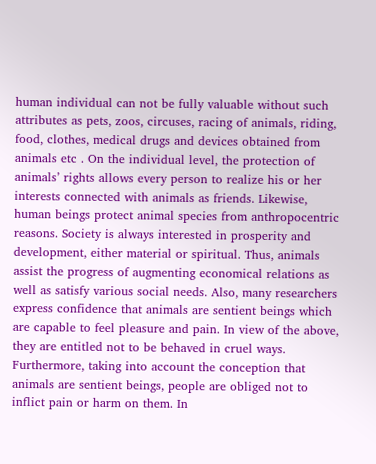human individual can not be fully valuable without such attributes as pets, zoos, circuses, racing of animals, riding, food, clothes, medical drugs and devices obtained from animals etc . On the individual level, the protection of animals’ rights allows every person to realize his or her interests connected with animals as friends. Likewise, human beings protect animal species from anthropocentric reasons. Society is always interested in prosperity and development, either material or spiritual. Thus, animals assist the progress of augmenting economical relations as well as satisfy various social needs. Also, many researchers express confidence that animals are sentient beings which are capable to feel pleasure and pain. In view of the above, they are entitled not to be behaved in cruel ways. Furthermore, taking into account the conception that animals are sentient beings, people are obliged not to inflict pain or harm on them. In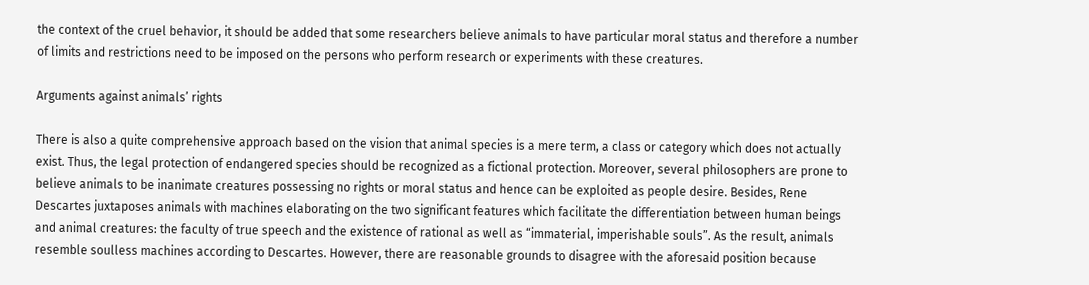the context of the cruel behavior, it should be added that some researchers believe animals to have particular moral status and therefore a number of limits and restrictions need to be imposed on the persons who perform research or experiments with these creatures.

Arguments against animals’ rights

There is also a quite comprehensive approach based on the vision that animal species is a mere term, a class or category which does not actually exist. Thus, the legal protection of endangered species should be recognized as a fictional protection. Moreover, several philosophers are prone to believe animals to be inanimate creatures possessing no rights or moral status and hence can be exploited as people desire. Besides, Rene Descartes juxtaposes animals with machines elaborating on the two significant features which facilitate the differentiation between human beings and animal creatures: the faculty of true speech and the existence of rational as well as “immaterial, imperishable souls”. As the result, animals resemble soulless machines according to Descartes. However, there are reasonable grounds to disagree with the aforesaid position because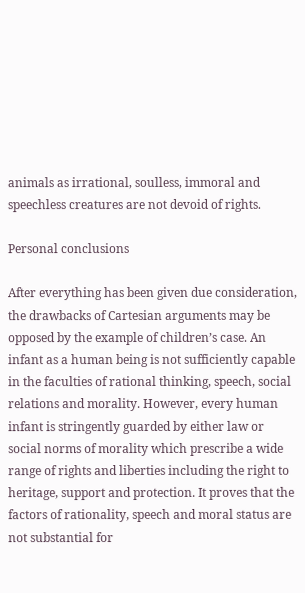animals as irrational, soulless, immoral and speechless creatures are not devoid of rights.

Personal conclusions

After everything has been given due consideration, the drawbacks of Cartesian arguments may be opposed by the example of children’s case. An infant as a human being is not sufficiently capable in the faculties of rational thinking, speech, social relations and morality. However, every human infant is stringently guarded by either law or social norms of morality which prescribe a wide range of rights and liberties including the right to heritage, support and protection. It proves that the factors of rationality, speech and moral status are not substantial for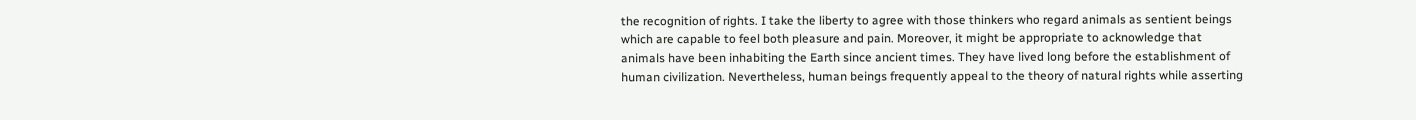the recognition of rights. I take the liberty to agree with those thinkers who regard animals as sentient beings which are capable to feel both pleasure and pain. Moreover, it might be appropriate to acknowledge that animals have been inhabiting the Earth since ancient times. They have lived long before the establishment of human civilization. Nevertheless, human beings frequently appeal to the theory of natural rights while asserting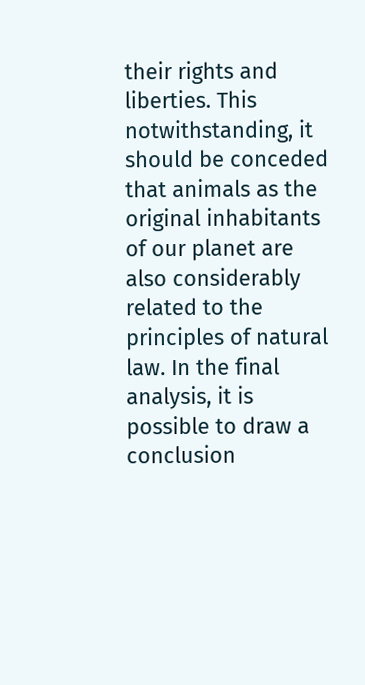their rights and liberties. This notwithstanding, it should be conceded that animals as the original inhabitants of our planet are also considerably related to the principles of natural law. In the final analysis, it is possible to draw a conclusion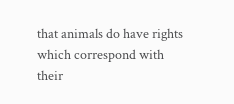that animals do have rights which correspond with their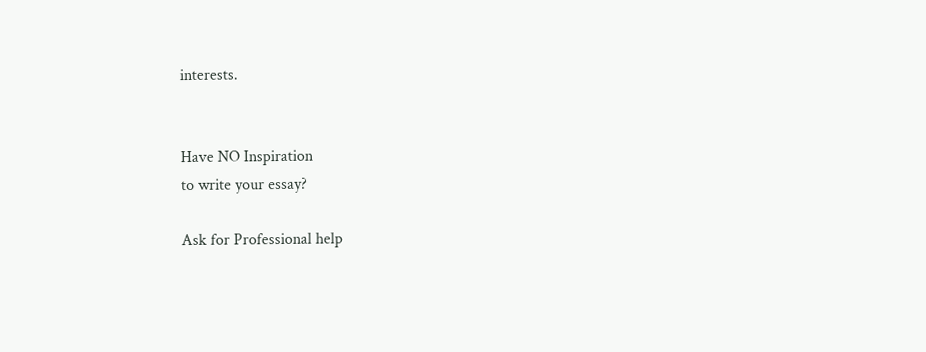interests.


Have NO Inspiration
to write your essay?

Ask for Professional help